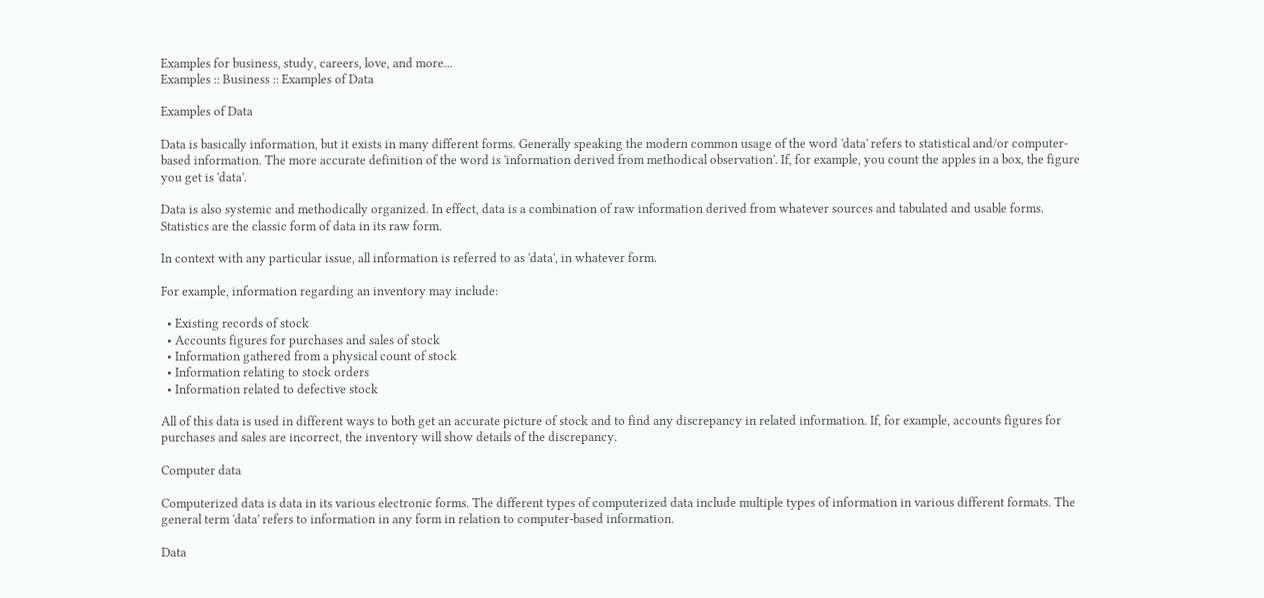Examples for business, study, careers, love, and more...
Examples :: Business :: Examples of Data

Examples of Data

Data is basically information, but it exists in many different forms. Generally speaking the modern common usage of the word 'data' refers to statistical and/or computer-based information. The more accurate definition of the word is 'information derived from methodical observation'. If, for example, you count the apples in a box, the figure you get is 'data'.

Data is also systemic and methodically organized. In effect, data is a combination of raw information derived from whatever sources and tabulated and usable forms. Statistics are the classic form of data in its raw form.

In context with any particular issue, all information is referred to as 'data', in whatever form.

For example, information regarding an inventory may include:

  • Existing records of stock
  • Accounts figures for purchases and sales of stock
  • Information gathered from a physical count of stock
  • Information relating to stock orders
  • Information related to defective stock

All of this data is used in different ways to both get an accurate picture of stock and to find any discrepancy in related information. If, for example, accounts figures for purchases and sales are incorrect, the inventory will show details of the discrepancy.

Computer data

Computerized data is data in its various electronic forms. The different types of computerized data include multiple types of information in various different formats. The general term 'data' refers to information in any form in relation to computer-based information.

Data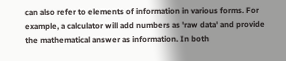can also refer to elements of information in various forms. For example, a calculator will add numbers as 'raw data' and provide the mathematical answer as information. In both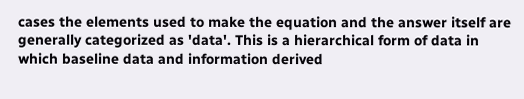cases the elements used to make the equation and the answer itself are generally categorized as 'data'. This is a hierarchical form of data in which baseline data and information derived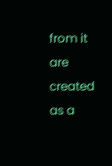from it are created as a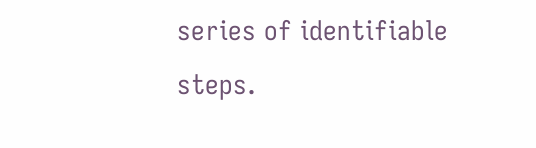series of identifiable steps.